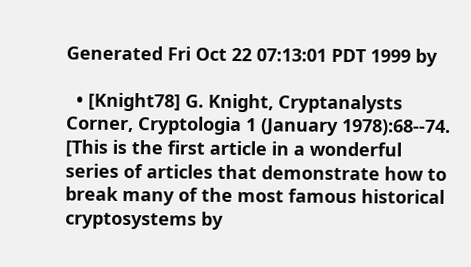Generated Fri Oct 22 07:13:01 PDT 1999 by

  • [Knight78] G. Knight, Cryptanalysts Corner, Cryptologia 1 (January 1978):68--74. [This is the first article in a wonderful series of articles that demonstrate how to break many of the most famous historical cryptosystems by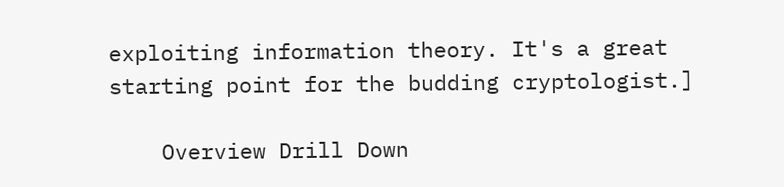exploiting information theory. It's a great starting point for the budding cryptologist.]

    Overview Drill Down